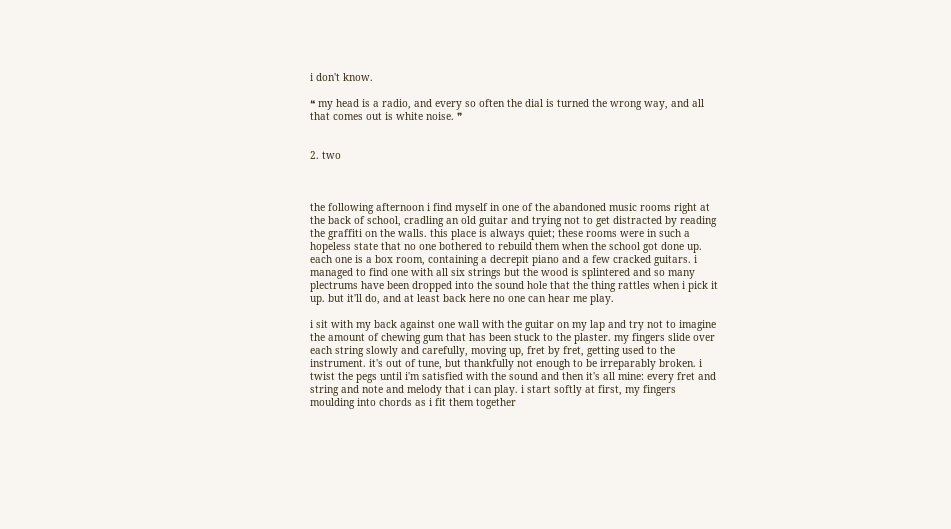i don't know.

❝ my head is a radio, and every so often the dial is turned the wrong way, and all that comes out is white noise. ❞


2. two



the following afternoon i find myself in one of the abandoned music rooms right at the back of school, cradling an old guitar and trying not to get distracted by reading the graffiti on the walls. this place is always quiet; these rooms were in such a hopeless state that no one bothered to rebuild them when the school got done up. each one is a box room, containing a decrepit piano and a few cracked guitars. i managed to find one with all six strings but the wood is splintered and so many plectrums have been dropped into the sound hole that the thing rattles when i pick it up. but it'll do, and at least back here no one can hear me play.

i sit with my back against one wall with the guitar on my lap and try not to imagine the amount of chewing gum that has been stuck to the plaster. my fingers slide over each string slowly and carefully, moving up, fret by fret, getting used to the instrument. it's out of tune, but thankfully not enough to be irreparably broken. i twist the pegs until i'm satisfied with the sound and then it's all mine: every fret and string and note and melody that i can play. i start softly at first, my fingers moulding into chords as i fit them together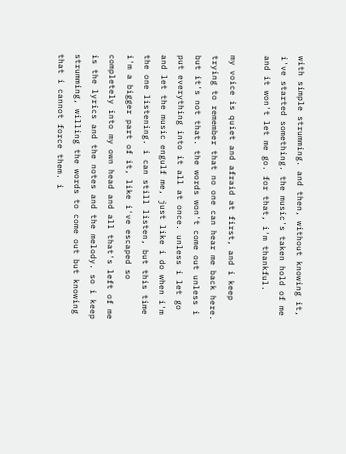with simple strumming. and then, without knowing it, i've started something. the music's taken hold of me and it won't let me go. for that, i'm thankful.

my voice is quiet and afraid at first, and i keep trying to remember that no one can hear me back here. but it's not that. the words won't come out unless i put everything into it all at once. unless i let go and let the music engulf me, just like i do when i'm the one listening. i can still listen, but this time i'm a bigger part of it, like i've escaped so completely into my own head and all that's left of me is the lyrics and the notes and the melody. so i keep strumming, willing the words to come out but knowing that i cannot force them. i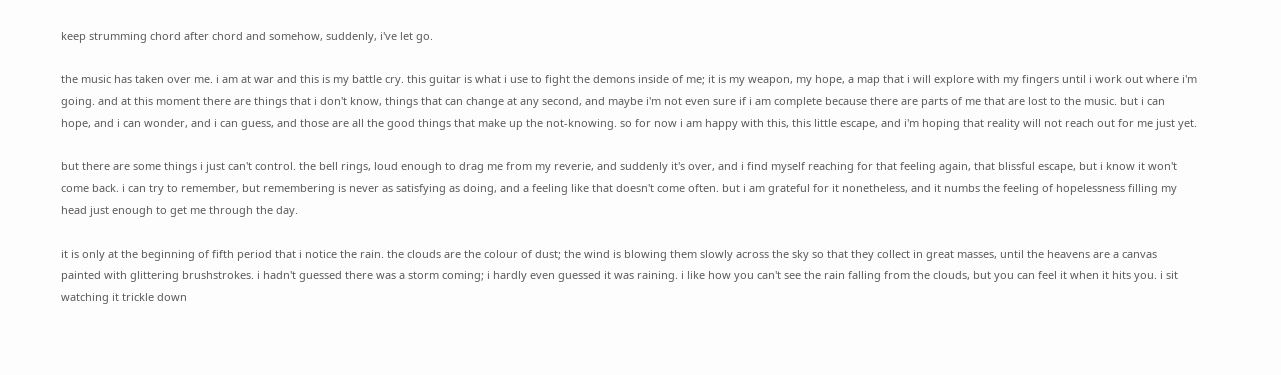keep strumming chord after chord and somehow, suddenly, i've let go.

the music has taken over me. i am at war and this is my battle cry. this guitar is what i use to fight the demons inside of me; it is my weapon, my hope, a map that i will explore with my fingers until i work out where i'm going. and at this moment there are things that i don't know, things that can change at any second, and maybe i'm not even sure if i am complete because there are parts of me that are lost to the music. but i can hope, and i can wonder, and i can guess, and those are all the good things that make up the not-knowing. so for now i am happy with this, this little escape, and i'm hoping that reality will not reach out for me just yet.

but there are some things i just can't control. the bell rings, loud enough to drag me from my reverie, and suddenly it's over, and i find myself reaching for that feeling again, that blissful escape, but i know it won't come back. i can try to remember, but remembering is never as satisfying as doing, and a feeling like that doesn't come often. but i am grateful for it nonetheless, and it numbs the feeling of hopelessness filling my head just enough to get me through the day.

it is only at the beginning of fifth period that i notice the rain. the clouds are the colour of dust; the wind is blowing them slowly across the sky so that they collect in great masses, until the heavens are a canvas painted with glittering brushstrokes. i hadn't guessed there was a storm coming; i hardly even guessed it was raining. i like how you can't see the rain falling from the clouds, but you can feel it when it hits you. i sit watching it trickle down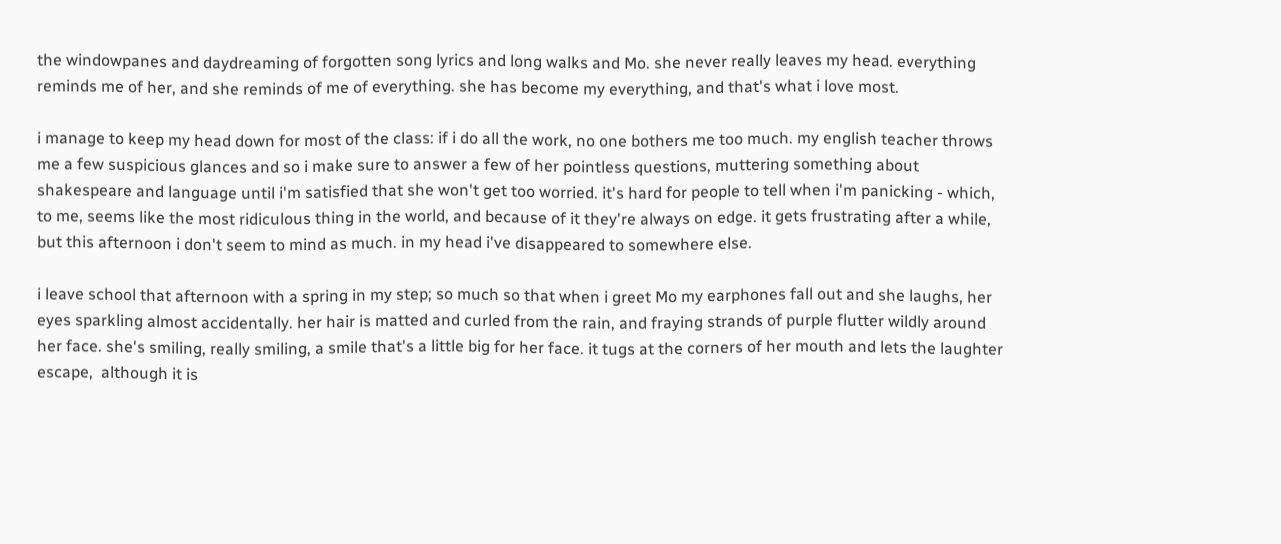the windowpanes and daydreaming of forgotten song lyrics and long walks and Mo. she never really leaves my head. everything reminds me of her, and she reminds of me of everything. she has become my everything, and that's what i love most.

i manage to keep my head down for most of the class: if i do all the work, no one bothers me too much. my english teacher throws me a few suspicious glances and so i make sure to answer a few of her pointless questions, muttering something about shakespeare and language until i'm satisfied that she won't get too worried. it's hard for people to tell when i'm panicking - which, to me, seems like the most ridiculous thing in the world, and because of it they're always on edge. it gets frustrating after a while, but this afternoon i don't seem to mind as much. in my head i've disappeared to somewhere else.

i leave school that afternoon with a spring in my step; so much so that when i greet Mo my earphones fall out and she laughs, her eyes sparkling almost accidentally. her hair is matted and curled from the rain, and fraying strands of purple flutter wildly around her face. she's smiling, really smiling, a smile that's a little big for her face. it tugs at the corners of her mouth and lets the laughter escape,  although it is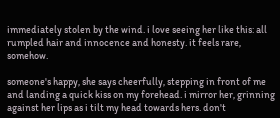immediately stolen by the wind. i love seeing her like this: all rumpled hair and innocence and honesty. it feels rare, somehow.

someone's happy, she says cheerfully, stepping in front of me and landing a quick kiss on my forehead. i mirror her, grinning against her lips as i tilt my head towards hers. don't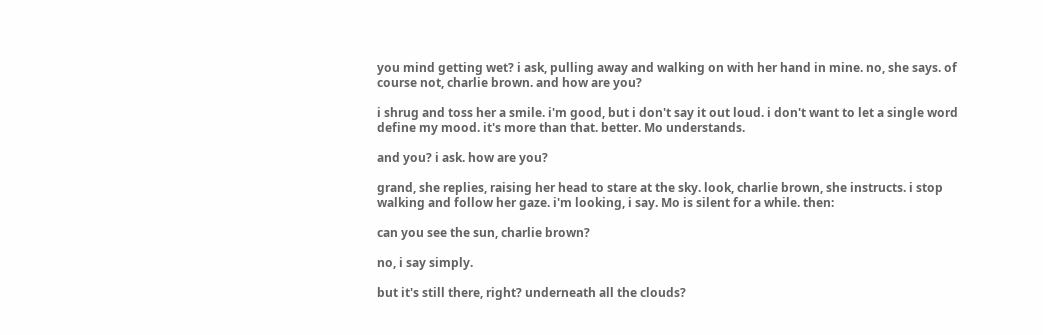you mind getting wet? i ask, pulling away and walking on with her hand in mine. no, she says. of course not, charlie brown. and how are you?

i shrug and toss her a smile. i'm good, but i don't say it out loud. i don't want to let a single word define my mood. it's more than that. better. Mo understands.

and you? i ask. how are you?

grand, she replies, raising her head to stare at the sky. look, charlie brown, she instructs. i stop walking and follow her gaze. i'm looking, i say. Mo is silent for a while. then:

can you see the sun, charlie brown?

no, i say simply.

but it's still there, right? underneath all the clouds?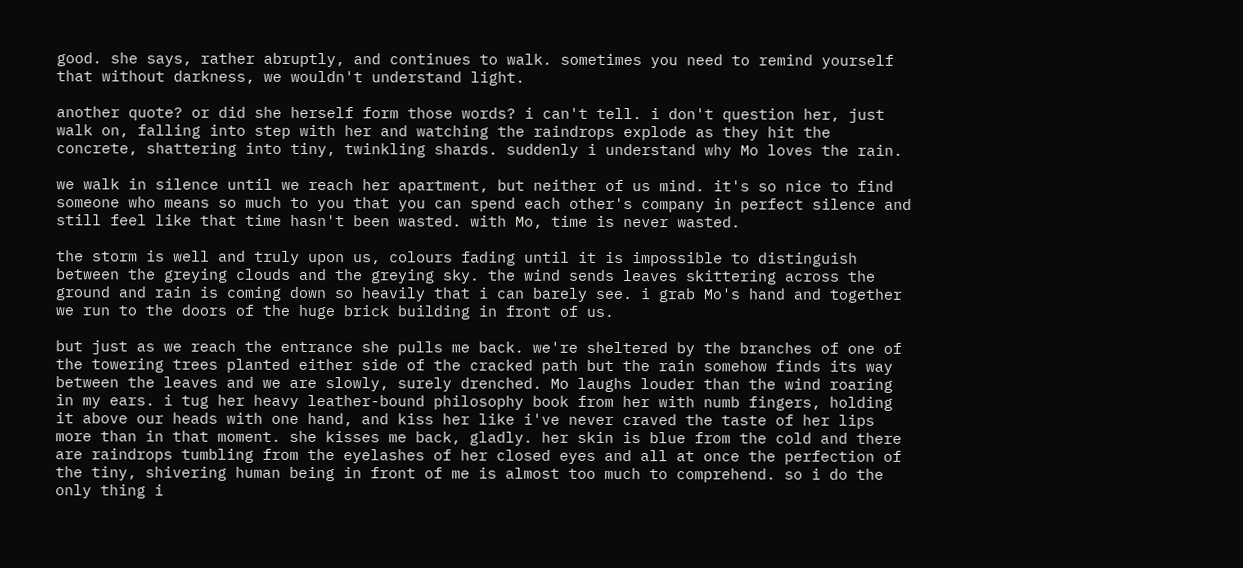good. she says, rather abruptly, and continues to walk. sometimes you need to remind yourself that without darkness, we wouldn't understand light.

another quote? or did she herself form those words? i can't tell. i don't question her, just walk on, falling into step with her and watching the raindrops explode as they hit the concrete, shattering into tiny, twinkling shards. suddenly i understand why Mo loves the rain.

we walk in silence until we reach her apartment, but neither of us mind. it's so nice to find someone who means so much to you that you can spend each other's company in perfect silence and still feel like that time hasn't been wasted. with Mo, time is never wasted.

the storm is well and truly upon us, colours fading until it is impossible to distinguish between the greying clouds and the greying sky. the wind sends leaves skittering across the ground and rain is coming down so heavily that i can barely see. i grab Mo's hand and together we run to the doors of the huge brick building in front of us.

but just as we reach the entrance she pulls me back. we're sheltered by the branches of one of the towering trees planted either side of the cracked path but the rain somehow finds its way between the leaves and we are slowly, surely drenched. Mo laughs louder than the wind roaring in my ears. i tug her heavy leather-bound philosophy book from her with numb fingers, holding it above our heads with one hand, and kiss her like i've never craved the taste of her lips more than in that moment. she kisses me back, gladly. her skin is blue from the cold and there are raindrops tumbling from the eyelashes of her closed eyes and all at once the perfection of the tiny, shivering human being in front of me is almost too much to comprehend. so i do the only thing i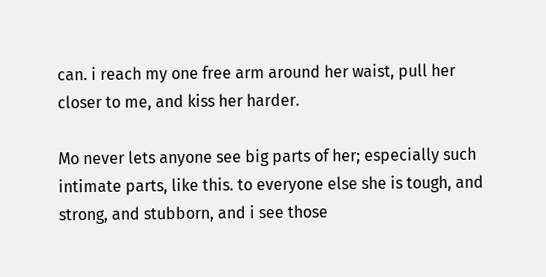can. i reach my one free arm around her waist, pull her closer to me, and kiss her harder.

Mo never lets anyone see big parts of her; especially such intimate parts, like this. to everyone else she is tough, and strong, and stubborn, and i see those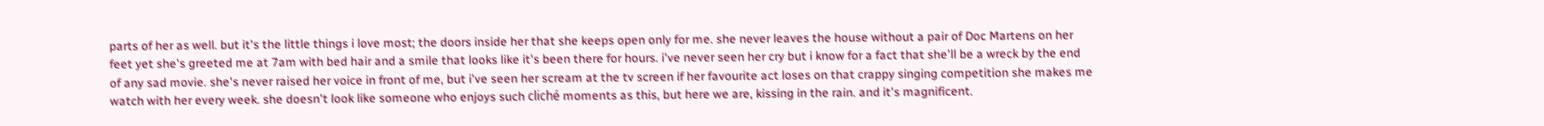parts of her as well. but it's the little things i love most; the doors inside her that she keeps open only for me. she never leaves the house without a pair of Doc Martens on her feet yet she's greeted me at 7am with bed hair and a smile that looks like it's been there for hours. i've never seen her cry but i know for a fact that she'll be a wreck by the end of any sad movie. she's never raised her voice in front of me, but i've seen her scream at the tv screen if her favourite act loses on that crappy singing competition she makes me watch with her every week. she doesn't look like someone who enjoys such cliché moments as this, but here we are, kissing in the rain. and it's magnificent.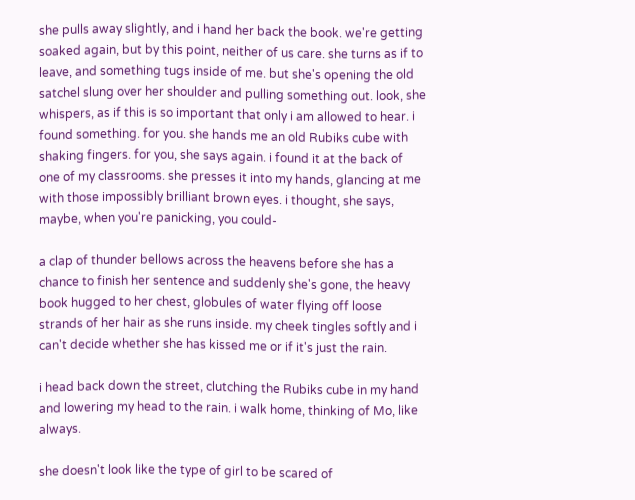she pulls away slightly, and i hand her back the book. we're getting soaked again, but by this point, neither of us care. she turns as if to leave, and something tugs inside of me. but she's opening the old satchel slung over her shoulder and pulling something out. look, she whispers, as if this is so important that only i am allowed to hear. i found something. for you. she hands me an old Rubiks cube with shaking fingers. for you, she says again. i found it at the back of one of my classrooms. she presses it into my hands, glancing at me with those impossibly brilliant brown eyes. i thought, she says, maybe, when you're panicking, you could-

a clap of thunder bellows across the heavens before she has a chance to finish her sentence and suddenly she's gone, the heavy book hugged to her chest, globules of water flying off loose strands of her hair as she runs inside. my cheek tingles softly and i can't decide whether she has kissed me or if it's just the rain.

i head back down the street, clutching the Rubiks cube in my hand and lowering my head to the rain. i walk home, thinking of Mo, like always.

she doesn't look like the type of girl to be scared of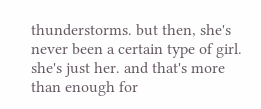thunderstorms. but then, she's never been a certain type of girl. she's just her. and that's more than enough for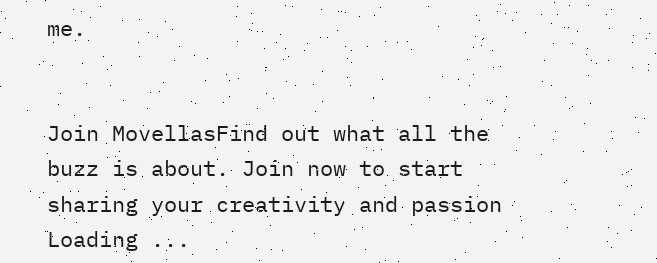me.


Join MovellasFind out what all the buzz is about. Join now to start sharing your creativity and passion
Loading ...